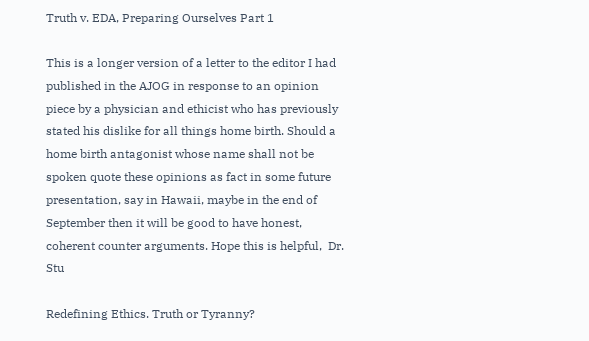Truth v. EDA, Preparing Ourselves Part 1

This is a longer version of a letter to the editor I had published in the AJOG in response to an opinion piece by a physician and ethicist who has previously stated his dislike for all things home birth. Should a home birth antagonist whose name shall not be spoken quote these opinions as fact in some future presentation, say in Hawaii, maybe in the end of September then it will be good to have honest, coherent counter arguments. Hope this is helpful,  Dr. Stu

Redefining Ethics. Truth or Tyranny?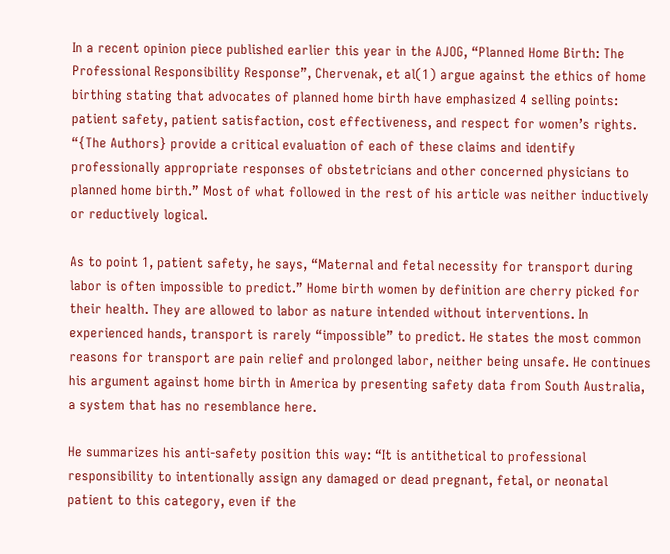In a recent opinion piece published earlier this year in the AJOG, “Planned Home Birth: The Professional Responsibility Response”, Chervenak, et al(1) argue against the ethics of home birthing stating that advocates of planned home birth have emphasized 4 selling points: patient safety, patient satisfaction, cost effectiveness, and respect for women’s rights. “{The Authors} provide a critical evaluation of each of these claims and identify professionally appropriate responses of obstetricians and other concerned physicians to planned home birth.” Most of what followed in the rest of his article was neither inductively or reductively logical.

As to point 1, patient safety, he says, “Maternal and fetal necessity for transport during labor is often impossible to predict.” Home birth women by definition are cherry picked for their health. They are allowed to labor as nature intended without interventions. In experienced hands, transport is rarely “impossible” to predict. He states the most common reasons for transport are pain relief and prolonged labor, neither being unsafe. He continues his argument against home birth in America by presenting safety data from South Australia, a system that has no resemblance here.

He summarizes his anti-safety position this way: “It is antithetical to professional responsibility to intentionally assign any damaged or dead pregnant, fetal, or neonatal patient to this category, even if the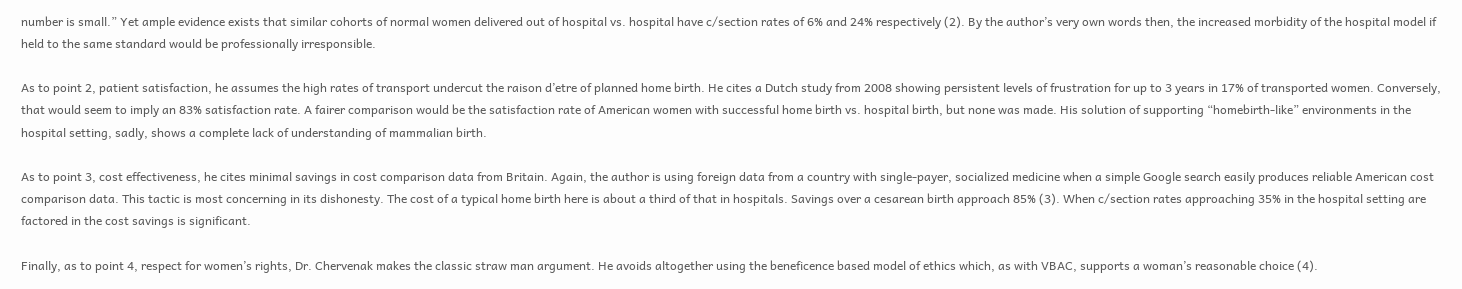number is small.” Yet ample evidence exists that similar cohorts of normal women delivered out of hospital vs. hospital have c/section rates of 6% and 24% respectively (2). By the author’s very own words then, the increased morbidity of the hospital model if held to the same standard would be professionally irresponsible.

As to point 2, patient satisfaction, he assumes the high rates of transport undercut the raison d’etre of planned home birth. He cites a Dutch study from 2008 showing persistent levels of frustration for up to 3 years in 17% of transported women. Conversely, that would seem to imply an 83% satisfaction rate. A fairer comparison would be the satisfaction rate of American women with successful home birth vs. hospital birth, but none was made. His solution of supporting “homebirth-like” environments in the hospital setting, sadly, shows a complete lack of understanding of mammalian birth.

As to point 3, cost effectiveness, he cites minimal savings in cost comparison data from Britain. Again, the author is using foreign data from a country with single-payer, socialized medicine when a simple Google search easily produces reliable American cost comparison data. This tactic is most concerning in its dishonesty. The cost of a typical home birth here is about a third of that in hospitals. Savings over a cesarean birth approach 85% (3). When c/section rates approaching 35% in the hospital setting are factored in the cost savings is significant.

Finally, as to point 4, respect for women’s rights, Dr. Chervenak makes the classic straw man argument. He avoids altogether using the beneficence based model of ethics which, as with VBAC, supports a woman’s reasonable choice (4).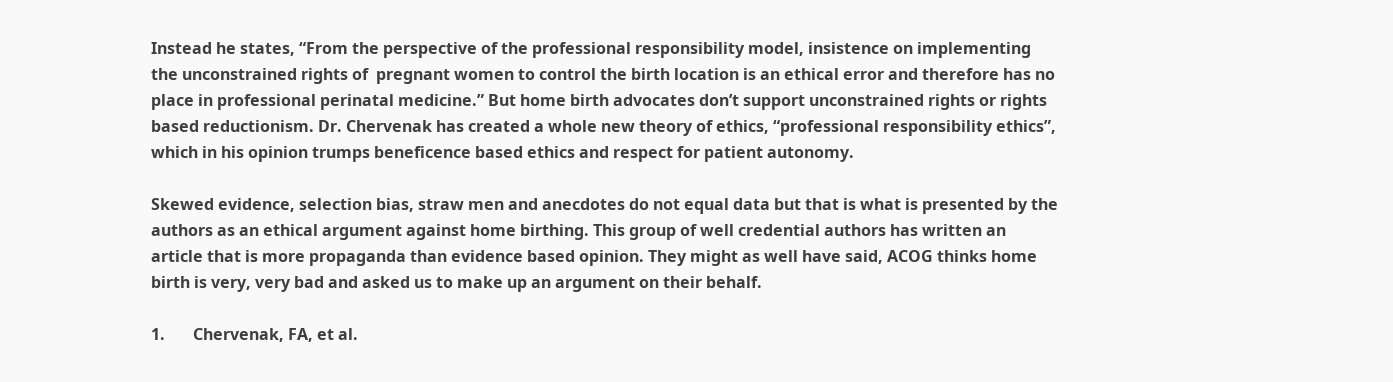Instead he states, “From the perspective of the professional responsibility model, insistence on implementing the unconstrained rights of  pregnant women to control the birth location is an ethical error and therefore has no place in professional perinatal medicine.” But home birth advocates don’t support unconstrained rights or rights based reductionism. Dr. Chervenak has created a whole new theory of ethics, “professional responsibility ethics”, which in his opinion trumps beneficence based ethics and respect for patient autonomy.

Skewed evidence, selection bias, straw men and anecdotes do not equal data but that is what is presented by the authors as an ethical argument against home birthing. This group of well credential authors has written an article that is more propaganda than evidence based opinion. They might as well have said, ACOG thinks home birth is very, very bad and asked us to make up an argument on their behalf.

1.       Chervenak, FA, et al.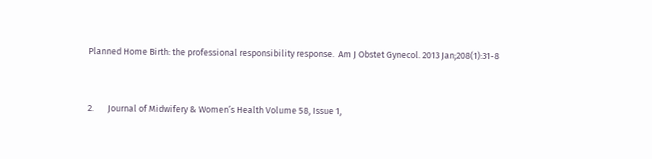Planned Home Birth: the professional responsibility response.  Am J Obstet Gynecol. 2013 Jan;208(1):31-8


2.       Journal of Midwifery & Women’s Health Volume 58, Issue 1,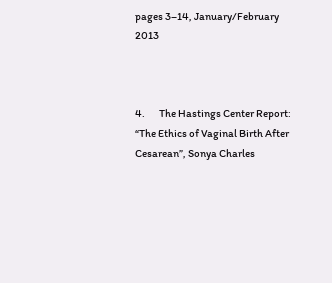pages 3–14, January/February 2013



4.       The Hastings Center Report: “The Ethics of Vaginal Birth After Cesarean”, Sonya Charles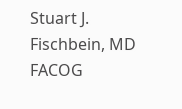Stuart J. Fischbein, MD FACOG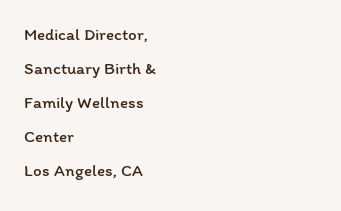Medical Director, Sanctuary Birth & Family Wellness Center
Los Angeles, CA